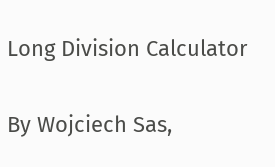Long Division Calculator

By Wojciech Sas,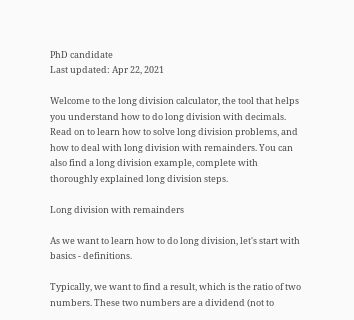PhD candidate
Last updated: Apr 22, 2021

Welcome to the long division calculator, the tool that helps you understand how to do long division with decimals. Read on to learn how to solve long division problems, and how to deal with long division with remainders. You can also find a long division example, complete with thoroughly explained long division steps.

Long division with remainders

As we want to learn how to do long division, let's start with basics - definitions.

Typically, we want to find a result, which is the ratio of two numbers. These two numbers are a dividend (not to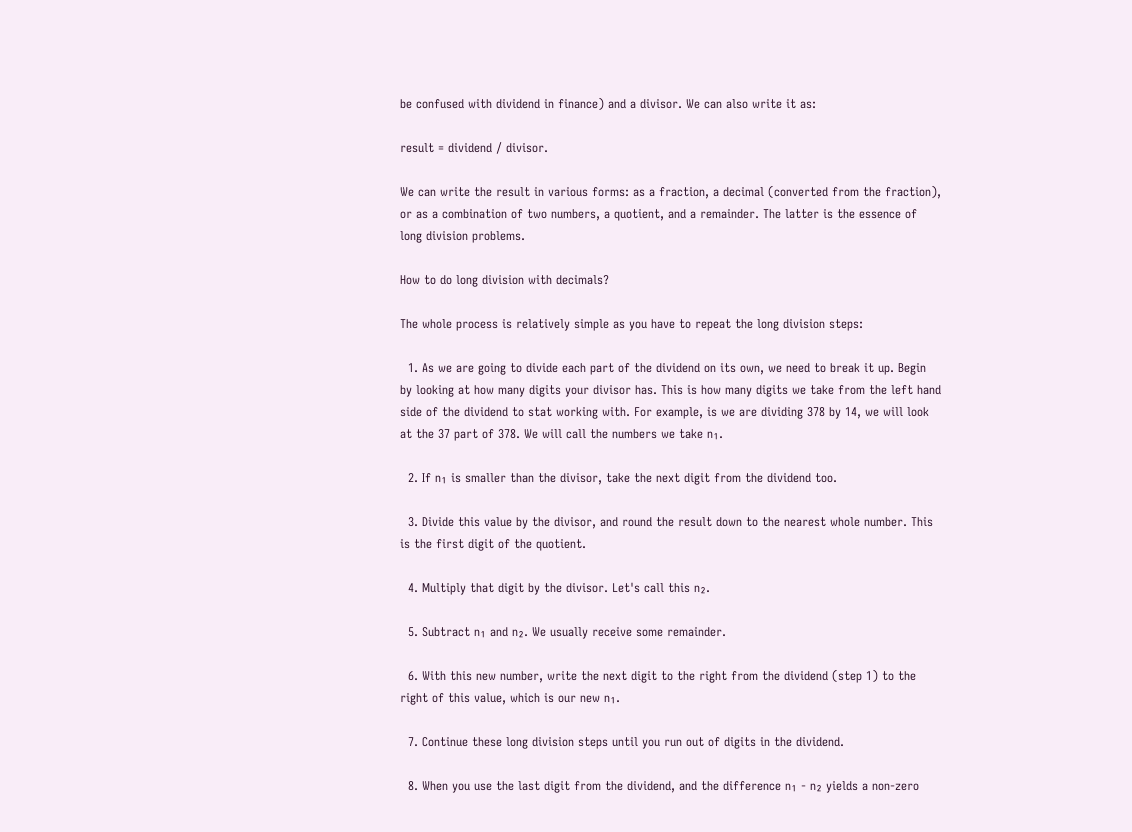be confused with dividend in finance) and a divisor. We can also write it as:

result = dividend / divisor.

We can write the result in various forms: as a fraction, a decimal (converted from the fraction), or as a combination of two numbers, a quotient, and a remainder. The latter is the essence of long division problems.

How to do long division with decimals?

The whole process is relatively simple as you have to repeat the long division steps:

  1. As we are going to divide each part of the dividend on its own, we need to break it up. Begin by looking at how many digits your divisor has. This is how many digits we take from the left hand side of the dividend to stat working with. For example, is we are dividing 378 by 14, we will look at the 37 part of 378. We will call the numbers we take n₁.

  2. If n₁ is smaller than the divisor, take the next digit from the dividend too.

  3. Divide this value by the divisor, and round the result down to the nearest whole number. This is the first digit of the quotient.

  4. Multiply that digit by the divisor. Let's call this n₂.

  5. Subtract n₁ and n₂. We usually receive some remainder.

  6. With this new number, write the next digit to the right from the dividend (step 1) to the right of this value, which is our new n₁.

  7. Continue these long division steps until you run out of digits in the dividend.

  8. When you use the last digit from the dividend, and the difference n₁ - n₂ yields a non-zero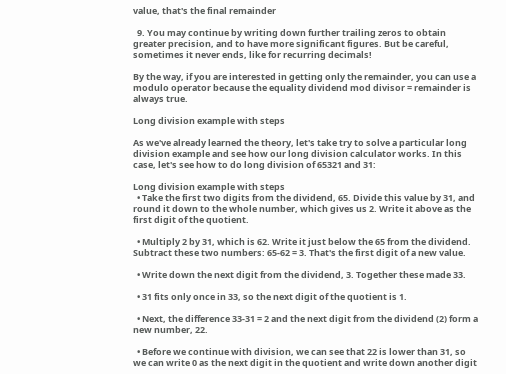value, that's the final remainder

  9. You may continue by writing down further trailing zeros to obtain greater precision, and to have more significant figures. But be careful, sometimes it never ends, like for recurring decimals!

By the way, if you are interested in getting only the remainder, you can use a modulo operator because the equality dividend mod divisor = remainder is always true.

Long division example with steps

As we've already learned the theory, let's take try to solve a particular long division example and see how our long division calculator works. In this case, let's see how to do long division of 65321 and 31:

Long division example with steps
  • Take the first two digits from the dividend, 65. Divide this value by 31, and round it down to the whole number, which gives us 2. Write it above as the first digit of the quotient.

  • Multiply 2 by 31, which is 62. Write it just below the 65 from the dividend. Subtract these two numbers: 65-62 = 3. That's the first digit of a new value.

  • Write down the next digit from the dividend, 3. Together these made 33.

  • 31 fits only once in 33, so the next digit of the quotient is 1.

  • Next, the difference 33-31 = 2 and the next digit from the dividend (2) form a new number, 22.

  • Before we continue with division, we can see that 22 is lower than 31, so we can write 0 as the next digit in the quotient and write down another digit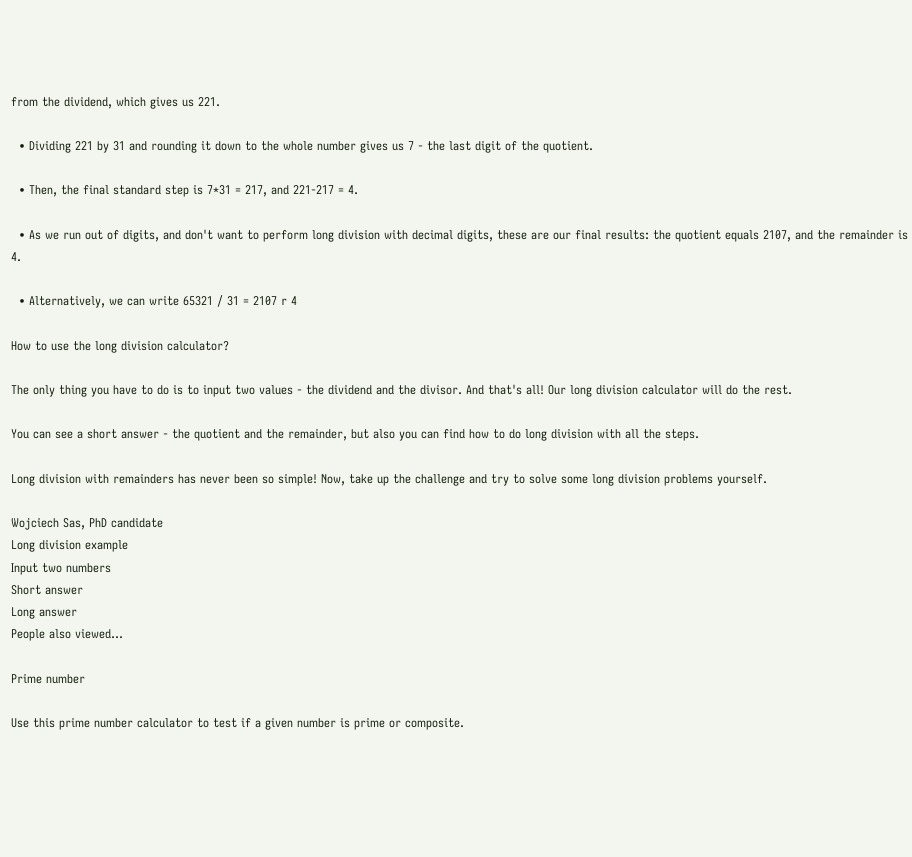from the dividend, which gives us 221.

  • Dividing 221 by 31 and rounding it down to the whole number gives us 7 - the last digit of the quotient.

  • Then, the final standard step is 7*31 = 217, and 221-217 = 4.

  • As we run out of digits, and don't want to perform long division with decimal digits, these are our final results: the quotient equals 2107, and the remainder is 4.

  • Alternatively, we can write 65321 / 31 = 2107 r 4

How to use the long division calculator?

The only thing you have to do is to input two values - the dividend and the divisor. And that's all! Our long division calculator will do the rest.

You can see a short answer - the quotient and the remainder, but also you can find how to do long division with all the steps.

Long division with remainders has never been so simple! Now, take up the challenge and try to solve some long division problems yourself.

Wojciech Sas, PhD candidate
Long division example
Input two numbers
Short answer
Long answer
People also viewed…

Prime number

Use this prime number calculator to test if a given number is prime or composite.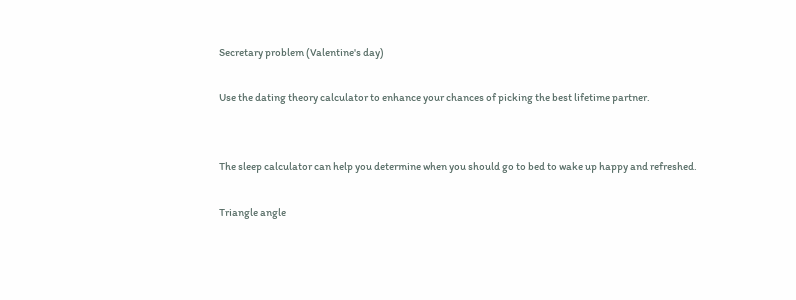Secretary problem (Valentine's day)

Use the dating theory calculator to enhance your chances of picking the best lifetime partner.


The sleep calculator can help you determine when you should go to bed to wake up happy and refreshed.

Triangle angle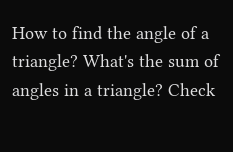How to find the angle of a triangle? What's the sum of angles in a triangle? Check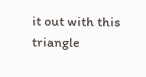it out with this triangle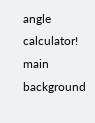angle calculator!
main background